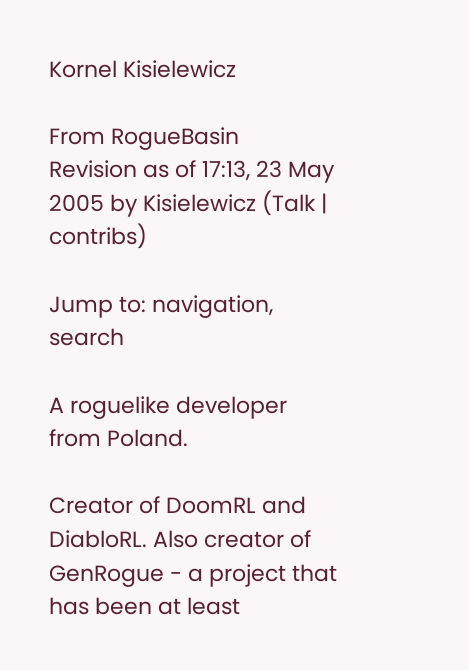Kornel Kisielewicz

From RogueBasin
Revision as of 17:13, 23 May 2005 by Kisielewicz (Talk | contribs)

Jump to: navigation, search

A roguelike developer from Poland.

Creator of DoomRL and DiabloRL. Also creator of GenRogue - a project that has been at least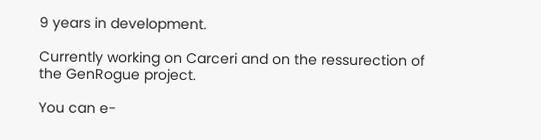9 years in development.

Currently working on Carceri and on the ressurection of the GenRogue project.

You can e-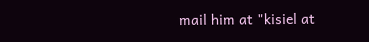mail him at "kisiel at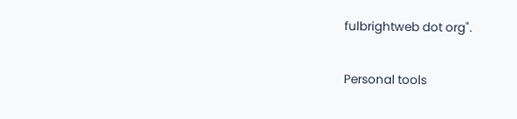fulbrightweb dot org".

Personal tools